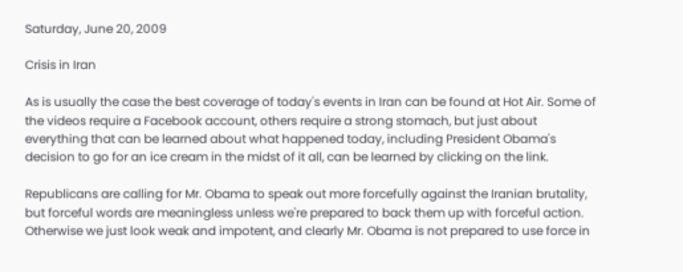Saturday, June 20, 2009

Crisis in Iran

As is usually the case the best coverage of today's events in Iran can be found at Hot Air. Some of the videos require a Facebook account, others require a strong stomach, but just about everything that can be learned about what happened today, including President Obama's decision to go for an ice cream in the midst of it all, can be learned by clicking on the link.

Republicans are calling for Mr. Obama to speak out more forcefully against the Iranian brutality, but forceful words are meaningless unless we're prepared to back them up with forceful action. Otherwise we just look weak and impotent, and clearly Mr. Obama is not prepared to use force in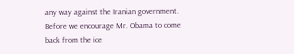any way against the Iranian government. Before we encourage Mr. Obama to come back from the ice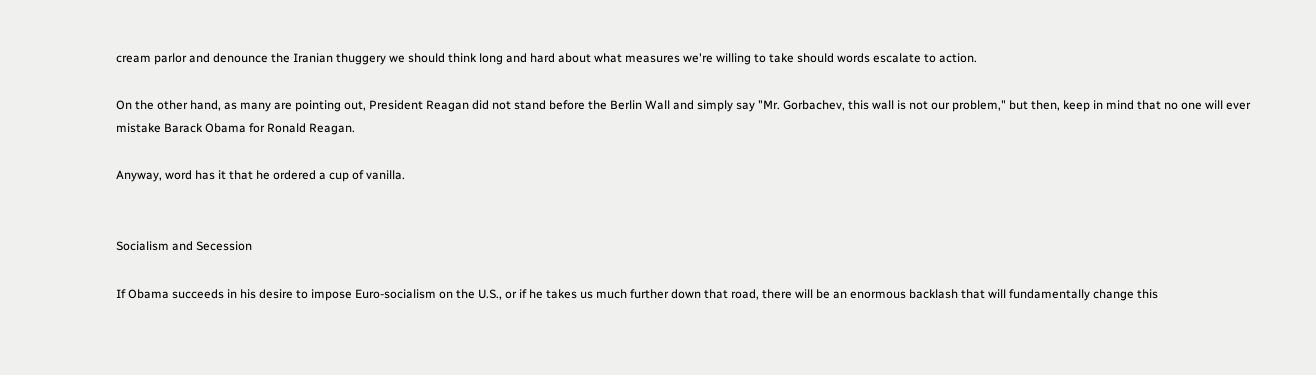cream parlor and denounce the Iranian thuggery we should think long and hard about what measures we're willing to take should words escalate to action.

On the other hand, as many are pointing out, President Reagan did not stand before the Berlin Wall and simply say "Mr. Gorbachev, this wall is not our problem," but then, keep in mind that no one will ever mistake Barack Obama for Ronald Reagan.

Anyway, word has it that he ordered a cup of vanilla.


Socialism and Secession

If Obama succeeds in his desire to impose Euro-socialism on the U.S., or if he takes us much further down that road, there will be an enormous backlash that will fundamentally change this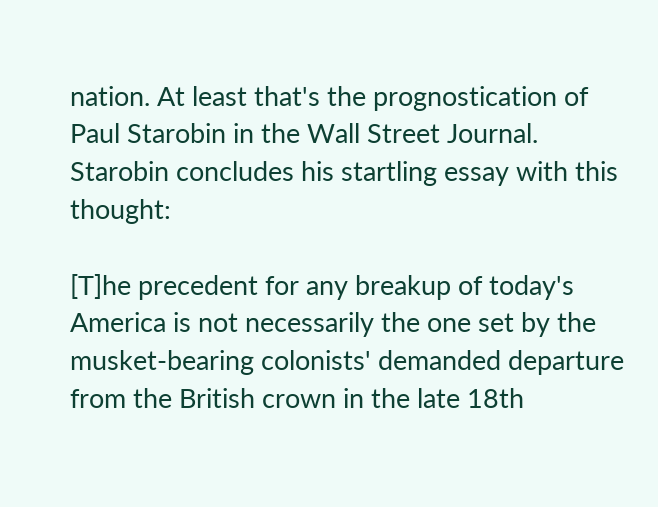nation. At least that's the prognostication of Paul Starobin in the Wall Street Journal. Starobin concludes his startling essay with this thought:

[T]he precedent for any breakup of today's America is not necessarily the one set by the musket-bearing colonists' demanded departure from the British crown in the late 18th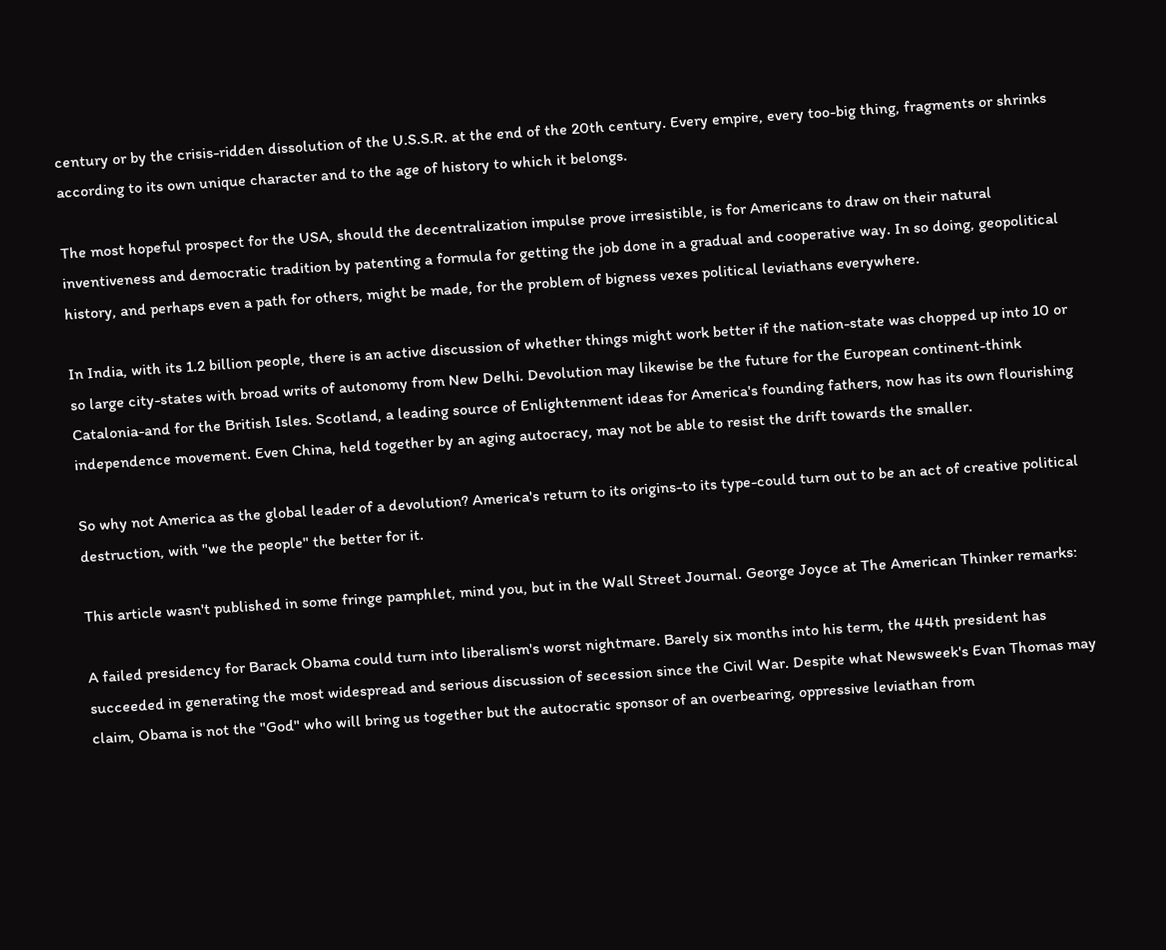century or by the crisis-ridden dissolution of the U.S.S.R. at the end of the 20th century. Every empire, every too-big thing, fragments or shrinks according to its own unique character and to the age of history to which it belongs.

The most hopeful prospect for the USA, should the decentralization impulse prove irresistible, is for Americans to draw on their natural inventiveness and democratic tradition by patenting a formula for getting the job done in a gradual and cooperative way. In so doing, geopolitical history, and perhaps even a path for others, might be made, for the problem of bigness vexes political leviathans everywhere.

In India, with its 1.2 billion people, there is an active discussion of whether things might work better if the nation-state was chopped up into 10 or so large city-states with broad writs of autonomy from New Delhi. Devolution may likewise be the future for the European continent-think Catalonia-and for the British Isles. Scotland, a leading source of Enlightenment ideas for America's founding fathers, now has its own flourishing independence movement. Even China, held together by an aging autocracy, may not be able to resist the drift towards the smaller.

So why not America as the global leader of a devolution? America's return to its origins-to its type-could turn out to be an act of creative political destruction, with "we the people" the better for it.

This article wasn't published in some fringe pamphlet, mind you, but in the Wall Street Journal. George Joyce at The American Thinker remarks:

A failed presidency for Barack Obama could turn into liberalism's worst nightmare. Barely six months into his term, the 44th president has succeeded in generating the most widespread and serious discussion of secession since the Civil War. Despite what Newsweek's Evan Thomas may claim, Obama is not the "God" who will bring us together but the autocratic sponsor of an overbearing, oppressive leviathan from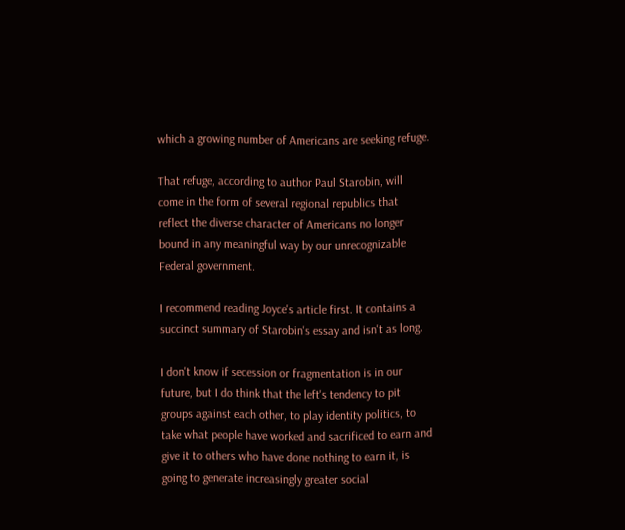which a growing number of Americans are seeking refuge.

That refuge, according to author Paul Starobin, will come in the form of several regional republics that reflect the diverse character of Americans no longer bound in any meaningful way by our unrecognizable Federal government.

I recommend reading Joyce's article first. It contains a succinct summary of Starobin's essay and isn't as long.

I don't know if secession or fragmentation is in our future, but I do think that the left's tendency to pit groups against each other, to play identity politics, to take what people have worked and sacrificed to earn and give it to others who have done nothing to earn it, is going to generate increasingly greater social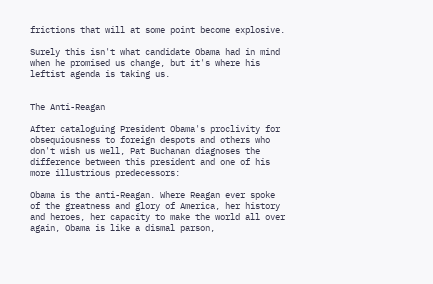frictions that will at some point become explosive.

Surely this isn't what candidate Obama had in mind when he promised us change, but it's where his leftist agenda is taking us.


The Anti-Reagan

After cataloguing President Obama's proclivity for obsequiousness to foreign despots and others who don't wish us well, Pat Buchanan diagnoses the difference between this president and one of his more illustrious predecessors:

Obama is the anti-Reagan. Where Reagan ever spoke of the greatness and glory of America, her history and heroes, her capacity to make the world all over again, Obama is like a dismal parson,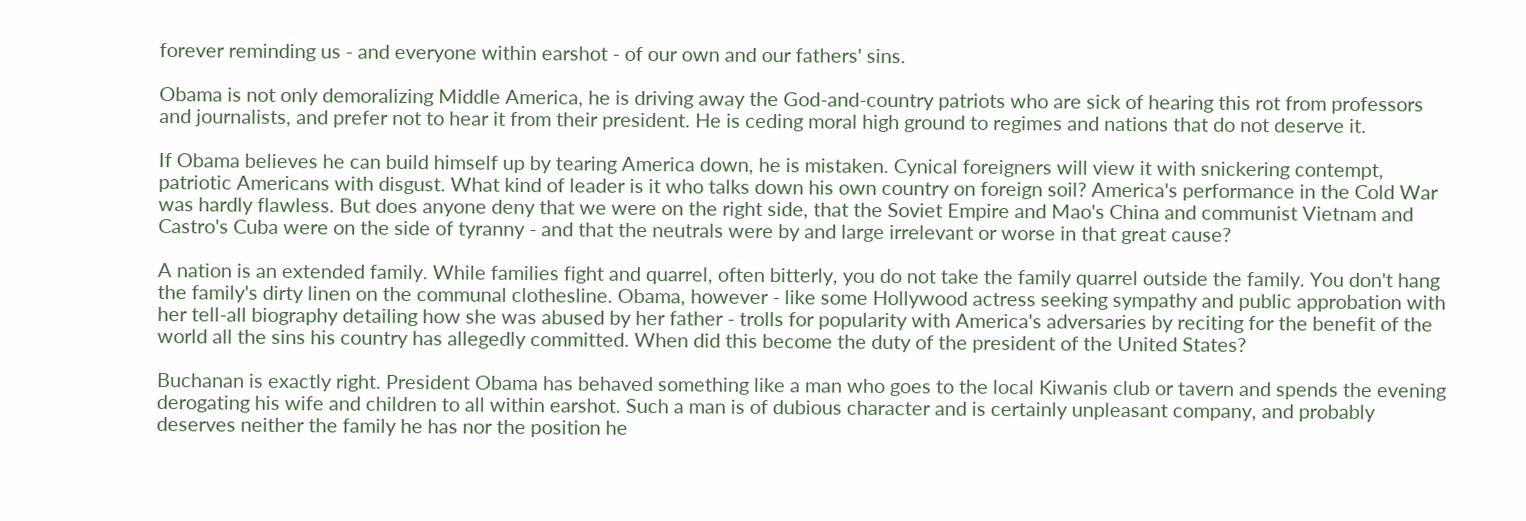forever reminding us - and everyone within earshot - of our own and our fathers' sins.

Obama is not only demoralizing Middle America, he is driving away the God-and-country patriots who are sick of hearing this rot from professors and journalists, and prefer not to hear it from their president. He is ceding moral high ground to regimes and nations that do not deserve it.

If Obama believes he can build himself up by tearing America down, he is mistaken. Cynical foreigners will view it with snickering contempt, patriotic Americans with disgust. What kind of leader is it who talks down his own country on foreign soil? America's performance in the Cold War was hardly flawless. But does anyone deny that we were on the right side, that the Soviet Empire and Mao's China and communist Vietnam and Castro's Cuba were on the side of tyranny - and that the neutrals were by and large irrelevant or worse in that great cause?

A nation is an extended family. While families fight and quarrel, often bitterly, you do not take the family quarrel outside the family. You don't hang the family's dirty linen on the communal clothesline. Obama, however - like some Hollywood actress seeking sympathy and public approbation with her tell-all biography detailing how she was abused by her father - trolls for popularity with America's adversaries by reciting for the benefit of the world all the sins his country has allegedly committed. When did this become the duty of the president of the United States?

Buchanan is exactly right. President Obama has behaved something like a man who goes to the local Kiwanis club or tavern and spends the evening derogating his wife and children to all within earshot. Such a man is of dubious character and is certainly unpleasant company, and probably deserves neither the family he has nor the position he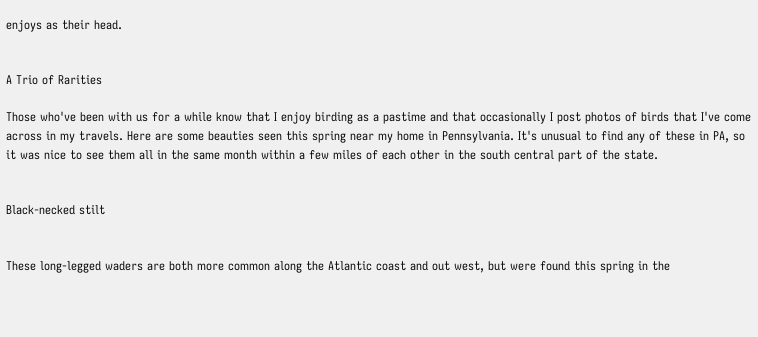enjoys as their head.


A Trio of Rarities

Those who've been with us for a while know that I enjoy birding as a pastime and that occasionally I post photos of birds that I've come across in my travels. Here are some beauties seen this spring near my home in Pennsylvania. It's unusual to find any of these in PA, so it was nice to see them all in the same month within a few miles of each other in the south central part of the state.


Black-necked stilt


These long-legged waders are both more common along the Atlantic coast and out west, but were found this spring in the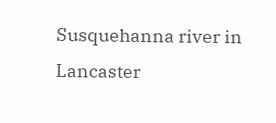Susquehanna river in Lancaster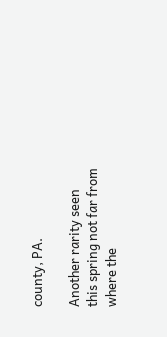county, PA.

Another rarity seen this spring not far from where the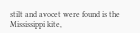stilt and avocet were found is the Mississippi kite,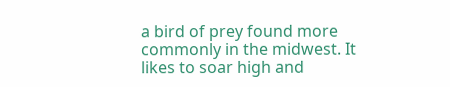a bird of prey found more commonly in the midwest. It likes to soar high and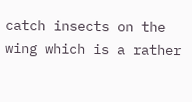catch insects on the wing which is a rather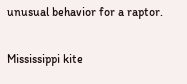unusual behavior for a raptor.

Mississippi kite